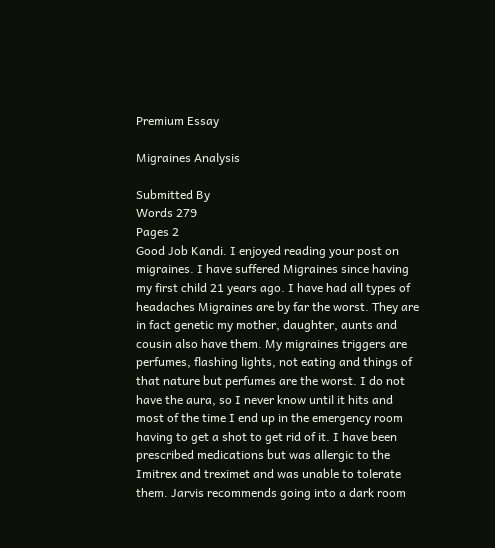Premium Essay

Migraines Analysis

Submitted By
Words 279
Pages 2
Good Job Kandi. I enjoyed reading your post on migraines. I have suffered Migraines since having my first child 21 years ago. I have had all types of headaches Migraines are by far the worst. They are in fact genetic my mother, daughter, aunts and cousin also have them. My migraines triggers are perfumes, flashing lights, not eating and things of that nature but perfumes are the worst. I do not have the aura, so I never know until it hits and most of the time I end up in the emergency room having to get a shot to get rid of it. I have been prescribed medications but was allergic to the Imitrex and treximet and was unable to tolerate them. Jarvis recommends going into a dark room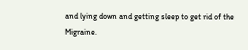and lying down and getting sleep to get rid of the Migraine.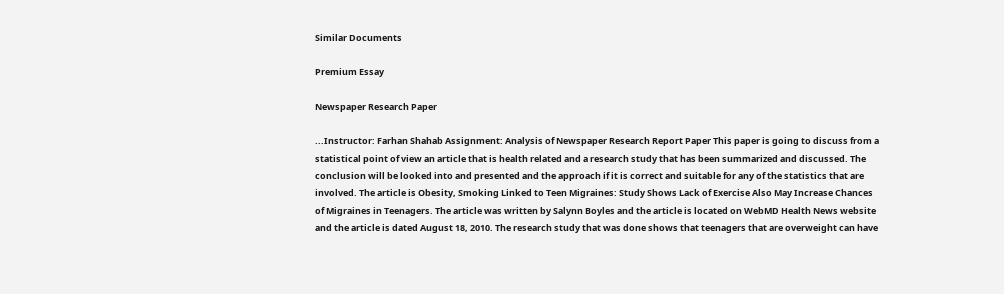Similar Documents

Premium Essay

Newspaper Research Paper

...Instructor: Farhan Shahab Assignment: Analysis of Newspaper Research Report Paper This paper is going to discuss from a statistical point of view an article that is health related and a research study that has been summarized and discussed. The conclusion will be looked into and presented and the approach if it is correct and suitable for any of the statistics that are involved. The article is Obesity, Smoking Linked to Teen Migraines: Study Shows Lack of Exercise Also May Increase Chances of Migraines in Teenagers. The article was written by Salynn Boyles and the article is located on WebMD Health News website and the article is dated August 18, 2010. The research study that was done shows that teenagers that are overweight can have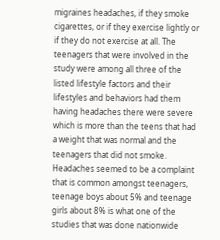migraines headaches, if they smoke cigarettes, or if they exercise lightly or if they do not exercise at all. The teenagers that were involved in the study were among all three of the listed lifestyle factors and their lifestyles and behaviors had them having headaches there were severe which is more than the teens that had a weight that was normal and the teenagers that did not smoke. Headaches seemed to be a complaint that is common amongst teenagers, teenage boys about 5% and teenage girls about 8% is what one of the studies that was done nationwide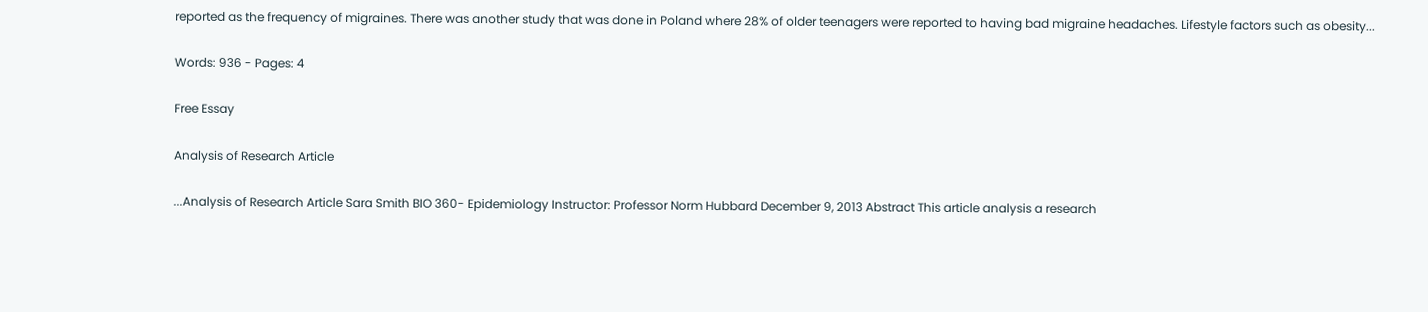reported as the frequency of migraines. There was another study that was done in Poland where 28% of older teenagers were reported to having bad migraine headaches. Lifestyle factors such as obesity...

Words: 936 - Pages: 4

Free Essay

Analysis of Research Article

...Analysis of Research Article Sara Smith BIO 360- Epidemiology Instructor: Professor Norm Hubbard December 9, 2013 Abstract This article analysis a research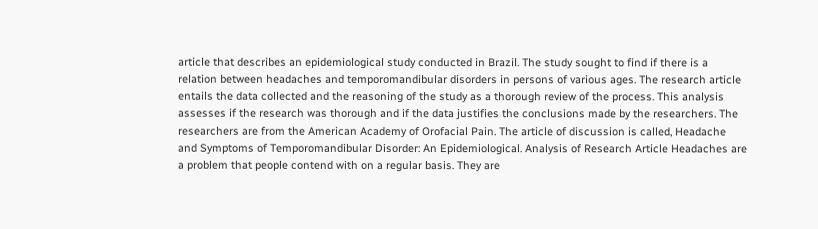article that describes an epidemiological study conducted in Brazil. The study sought to find if there is a relation between headaches and temporomandibular disorders in persons of various ages. The research article entails the data collected and the reasoning of the study as a thorough review of the process. This analysis assesses if the research was thorough and if the data justifies the conclusions made by the researchers. The researchers are from the American Academy of Orofacial Pain. The article of discussion is called, Headache and Symptoms of Temporomandibular Disorder: An Epidemiological. Analysis of Research Article Headaches are a problem that people contend with on a regular basis. They are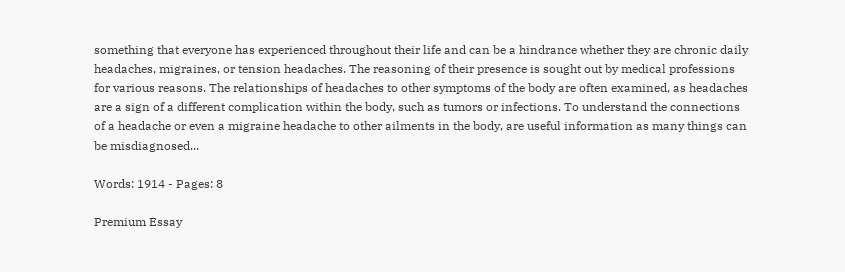something that everyone has experienced throughout their life and can be a hindrance whether they are chronic daily headaches, migraines, or tension headaches. The reasoning of their presence is sought out by medical professions for various reasons. The relationships of headaches to other symptoms of the body are often examined, as headaches are a sign of a different complication within the body, such as tumors or infections. To understand the connections of a headache or even a migraine headache to other ailments in the body, are useful information as many things can be misdiagnosed...

Words: 1914 - Pages: 8

Premium Essay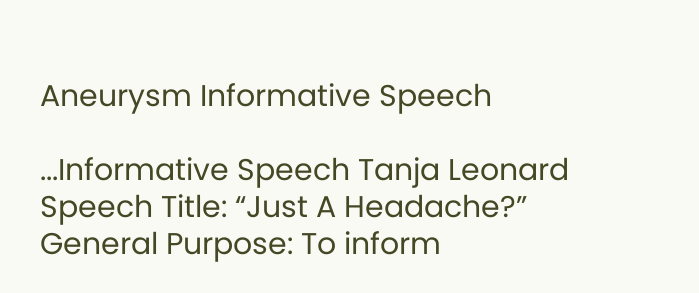Aneurysm Informative Speech

...Informative Speech Tanja Leonard Speech Title: “Just A Headache?” General Purpose: To inform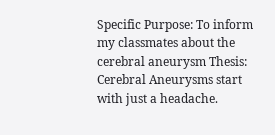Specific Purpose: To inform my classmates about the cerebral aneurysm Thesis: Cerebral Aneurysms start with just a headache.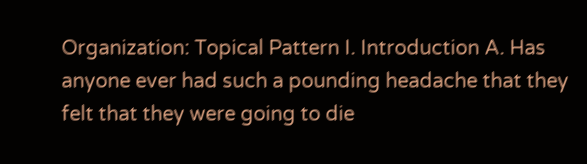Organization: Topical Pattern I. Introduction A. Has anyone ever had such a pounding headache that they felt that they were going to die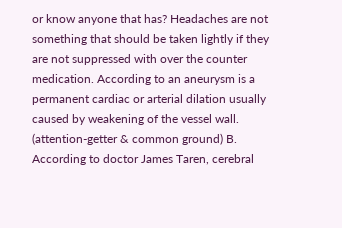or know anyone that has? Headaches are not something that should be taken lightly if they are not suppressed with over the counter medication. According to an aneurysm is a permanent cardiac or arterial dilation usually caused by weakening of the vessel wall. (attention-getter & common ground) B. According to doctor James Taren, cerebral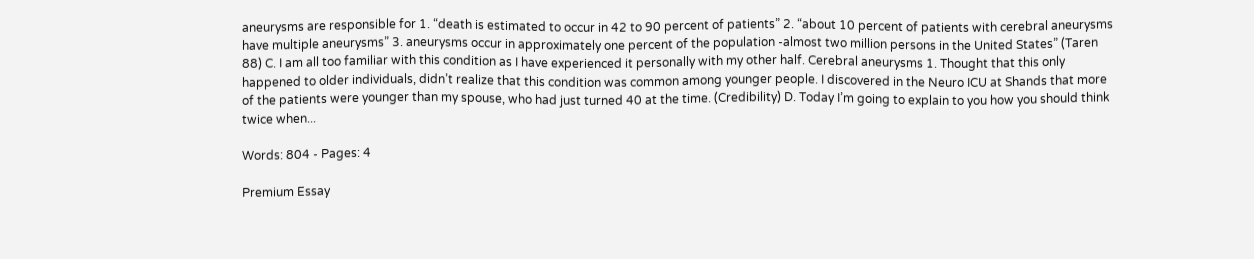aneurysms are responsible for 1. “death is estimated to occur in 42 to 90 percent of patients” 2. “about 10 percent of patients with cerebral aneurysms have multiple aneurysms” 3. aneurysms occur in approximately one percent of the population -almost two million persons in the United States” (Taren 88) C. I am all too familiar with this condition as I have experienced it personally with my other half. Cerebral aneurysms 1. Thought that this only happened to older individuals, didn’t realize that this condition was common among younger people. I discovered in the Neuro ICU at Shands that more of the patients were younger than my spouse, who had just turned 40 at the time. (Credibility) D. Today I’m going to explain to you how you should think twice when...

Words: 804 - Pages: 4

Premium Essay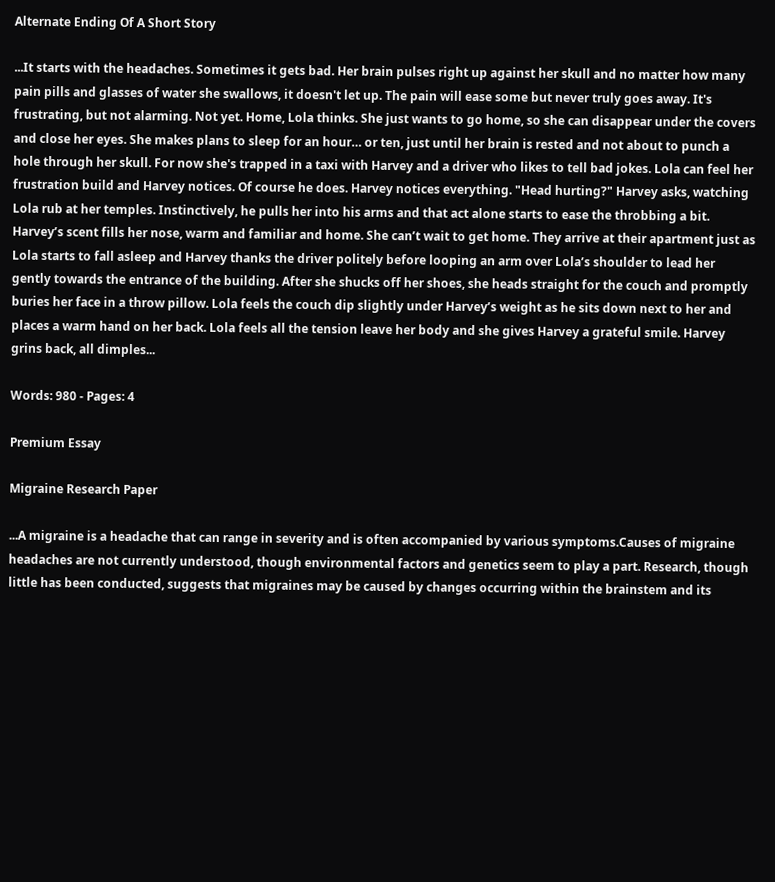Alternate Ending Of A Short Story

...It starts with the headaches. Sometimes it gets bad. Her brain pulses right up against her skull and no matter how many pain pills and glasses of water she swallows, it doesn't let up. The pain will ease some but never truly goes away. It's frustrating, but not alarming. Not yet. Home, Lola thinks. She just wants to go home, so she can disappear under the covers and close her eyes. She makes plans to sleep for an hour… or ten, just until her brain is rested and not about to punch a hole through her skull. For now she's trapped in a taxi with Harvey and a driver who likes to tell bad jokes. Lola can feel her frustration build and Harvey notices. Of course he does. Harvey notices everything. "Head hurting?" Harvey asks, watching Lola rub at her temples. Instinctively, he pulls her into his arms and that act alone starts to ease the throbbing a bit. Harvey’s scent fills her nose, warm and familiar and home. She can’t wait to get home. They arrive at their apartment just as Lola starts to fall asleep and Harvey thanks the driver politely before looping an arm over Lola’s shoulder to lead her gently towards the entrance of the building. After she shucks off her shoes, she heads straight for the couch and promptly buries her face in a throw pillow. Lola feels the couch dip slightly under Harvey’s weight as he sits down next to her and places a warm hand on her back. Lola feels all the tension leave her body and she gives Harvey a grateful smile. Harvey grins back, all dimples...

Words: 980 - Pages: 4

Premium Essay

Migraine Research Paper

...A migraine is a headache that can range in severity and is often accompanied by various symptoms.Causes of migraine headaches are not currently understood, though environmental factors and genetics seem to play a part. Research, though little has been conducted, suggests that migraines may be caused by changes occurring within the brainstem and its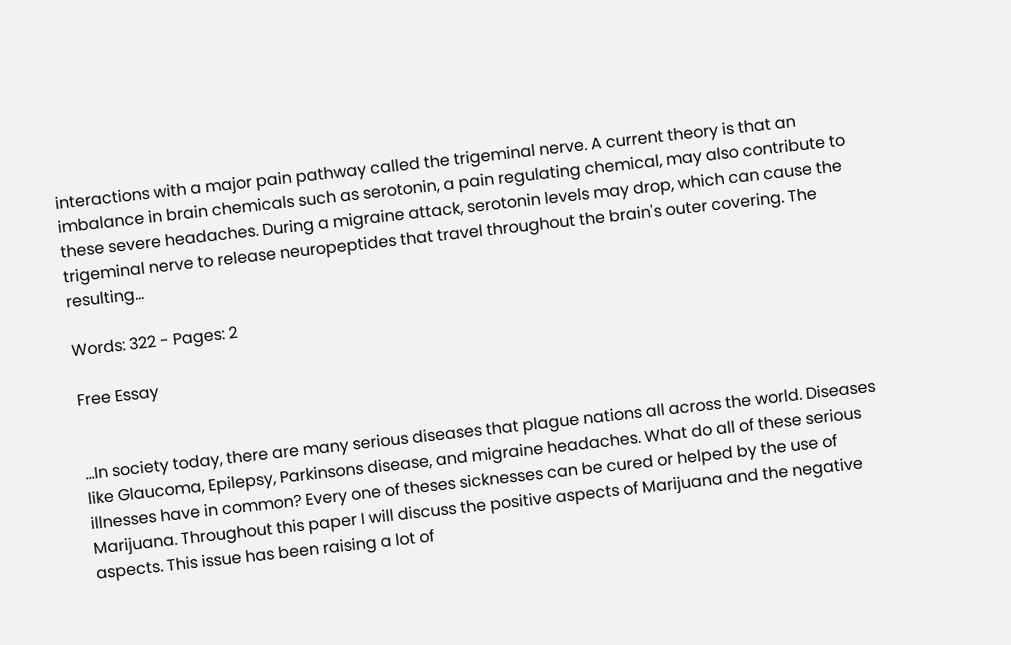interactions with a major pain pathway called the trigeminal nerve. A current theory is that an imbalance in brain chemicals such as serotonin, a pain regulating chemical, may also contribute to these severe headaches. During a migraine attack, serotonin levels may drop, which can cause the trigeminal nerve to release neuropeptides that travel throughout the brain's outer covering. The resulting...

Words: 322 - Pages: 2

Free Essay


...In society today, there are many serious diseases that plague nations all across the world. Diseases like Glaucoma, Epilepsy, Parkinsons disease, and migraine headaches. What do all of these serious illnesses have in common? Every one of theses sicknesses can be cured or helped by the use of Marijuana. Throughout this paper I will discuss the positive aspects of Marijuana and the negative aspects. This issue has been raising a lot of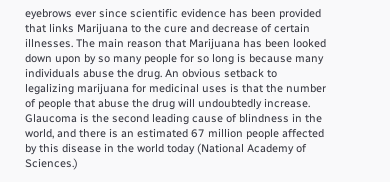eyebrows ever since scientific evidence has been provided that links Marijuana to the cure and decrease of certain illnesses. The main reason that Marijuana has been looked down upon by so many people for so long is because many individuals abuse the drug. An obvious setback to legalizing marijuana for medicinal uses is that the number of people that abuse the drug will undoubtedly increase. Glaucoma is the second leading cause of blindness in the world, and there is an estimated 67 million people affected by this disease in the world today (National Academy of Sciences.)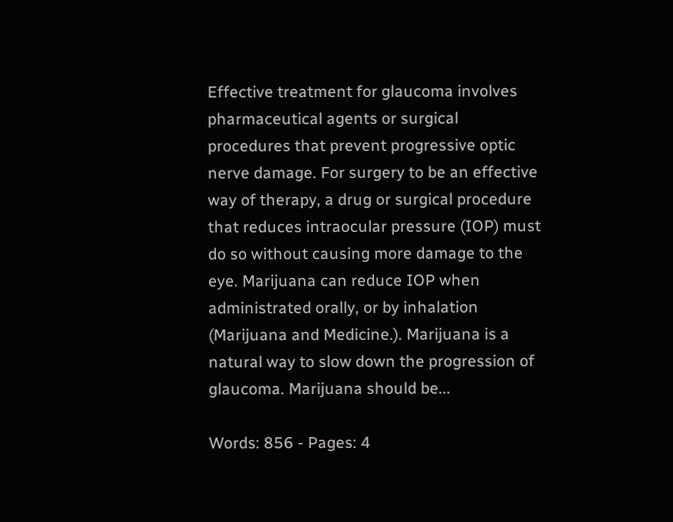Effective treatment for glaucoma involves pharmaceutical agents or surgical procedures that prevent progressive optic nerve damage. For surgery to be an effective way of therapy, a drug or surgical procedure that reduces intraocular pressure (IOP) must do so without causing more damage to the eye. Marijuana can reduce IOP when administrated orally, or by inhalation (Marijuana and Medicine.). Marijuana is a natural way to slow down the progression of glaucoma. Marijuana should be...

Words: 856 - Pages: 4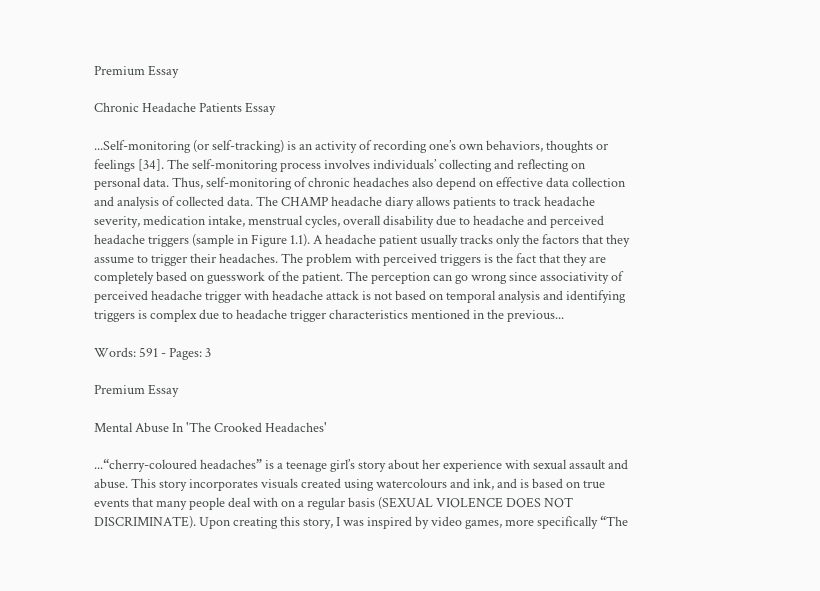Premium Essay

Chronic Headache Patients Essay

...Self-monitoring (or self-tracking) is an activity of recording one’s own behaviors, thoughts or feelings [34]. The self-monitoring process involves individuals’ collecting and reflecting on personal data. Thus, self-monitoring of chronic headaches also depend on effective data collection and analysis of collected data. The CHAMP headache diary allows patients to track headache severity, medication intake, menstrual cycles, overall disability due to headache and perceived headache triggers (sample in Figure 1.1). A headache patient usually tracks only the factors that they assume to trigger their headaches. The problem with perceived triggers is the fact that they are completely based on guesswork of the patient. The perception can go wrong since associativity of perceived headache trigger with headache attack is not based on temporal analysis and identifying triggers is complex due to headache trigger characteristics mentioned in the previous...

Words: 591 - Pages: 3

Premium Essay

Mental Abuse In 'The Crooked Headaches'

...“cherry-coloured headaches” is a teenage girl’s story about her experience with sexual assault and abuse. This story incorporates visuals created using watercolours and ink, and is based on true events that many people deal with on a regular basis (SEXUAL VIOLENCE DOES NOT DISCRIMINATE). Upon creating this story, I was inspired by video games, more specifically “The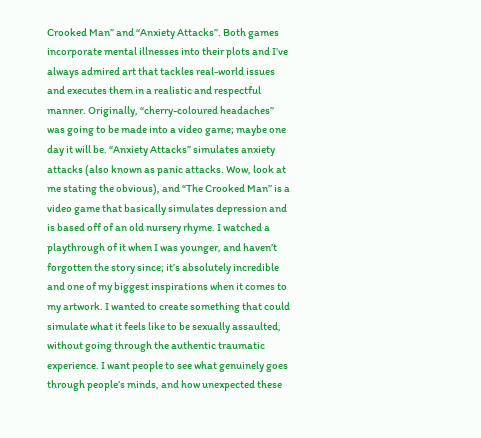Crooked Man” and “Anxiety Attacks”. Both games incorporate mental illnesses into their plots and I’ve always admired art that tackles real-world issues and executes them in a realistic and respectful manner. Originally, “cherry-coloured headaches” was going to be made into a video game; maybe one day it will be. “Anxiety Attacks” simulates anxiety attacks (also known as panic attacks. Wow, look at me stating the obvious), and “The Crooked Man” is a video game that basically simulates depression and is based off of an old nursery rhyme. I watched a playthrough of it when I was younger, and haven’t forgotten the story since; it’s absolutely incredible and one of my biggest inspirations when it comes to my artwork. I wanted to create something that could simulate what it feels like to be sexually assaulted, without going through the authentic traumatic experience. I want people to see what genuinely goes through people’s minds, and how unexpected these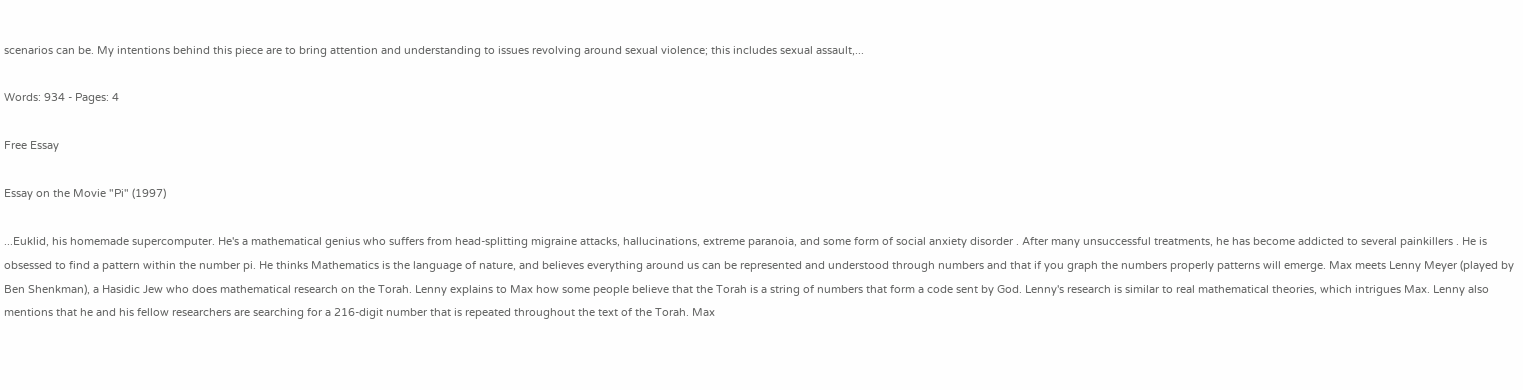scenarios can be. My intentions behind this piece are to bring attention and understanding to issues revolving around sexual violence; this includes sexual assault,...

Words: 934 - Pages: 4

Free Essay

Essay on the Movie "Pi" (1997)

...Euklid, his homemade supercomputer. He's a mathematical genius who suffers from head-splitting migraine attacks, hallucinations, extreme paranoia, and some form of social anxiety disorder . After many unsuccessful treatments, he has become addicted to several painkillers . He is obsessed to find a pattern within the number pi. He thinks Mathematics is the language of nature, and believes everything around us can be represented and understood through numbers and that if you graph the numbers properly patterns will emerge. Max meets Lenny Meyer (played by Ben Shenkman), a Hasidic Jew who does mathematical research on the Torah. Lenny explains to Max how some people believe that the Torah is a string of numbers that form a code sent by God. Lenny's research is similar to real mathematical theories, which intrigues Max. Lenny also mentions that he and his fellow researchers are searching for a 216-digit number that is repeated throughout the text of the Torah. Max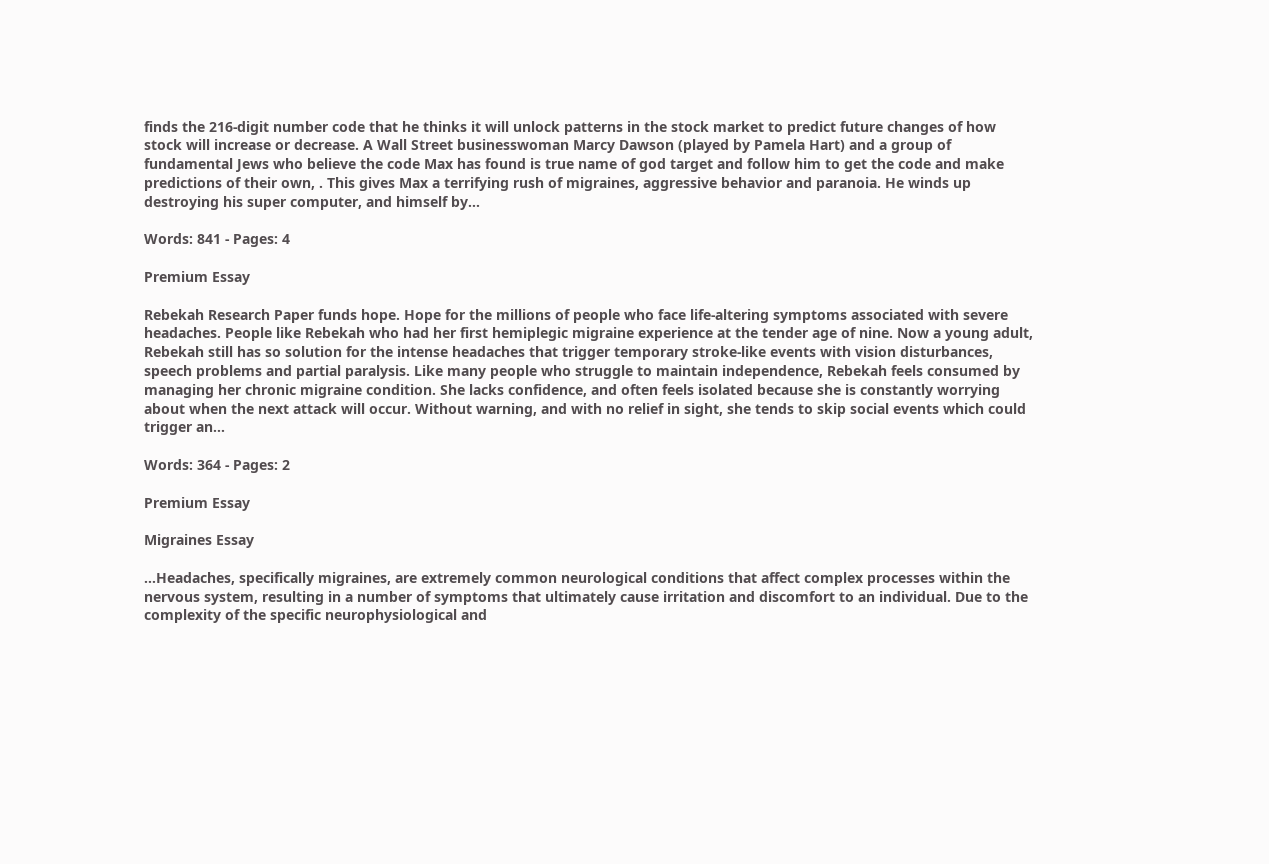finds the 216-digit number code that he thinks it will unlock patterns in the stock market to predict future changes of how stock will increase or decrease. A Wall Street businesswoman Marcy Dawson (played by Pamela Hart) and a group of fundamental Jews who believe the code Max has found is true name of god target and follow him to get the code and make predictions of their own, . This gives Max a terrifying rush of migraines, aggressive behavior and paranoia. He winds up destroying his super computer, and himself by...

Words: 841 - Pages: 4

Premium Essay

Rebekah Research Paper funds hope. Hope for the millions of people who face life-altering symptoms associated with severe headaches. People like Rebekah who had her first hemiplegic migraine experience at the tender age of nine. Now a young adult, Rebekah still has so solution for the intense headaches that trigger temporary stroke-like events with vision disturbances, speech problems and partial paralysis. Like many people who struggle to maintain independence, Rebekah feels consumed by managing her chronic migraine condition. She lacks confidence, and often feels isolated because she is constantly worrying about when the next attack will occur. Without warning, and with no relief in sight, she tends to skip social events which could trigger an...

Words: 364 - Pages: 2

Premium Essay

Migraines Essay

...Headaches, specifically migraines, are extremely common neurological conditions that affect complex processes within the nervous system, resulting in a number of symptoms that ultimately cause irritation and discomfort to an individual. Due to the complexity of the specific neurophysiological and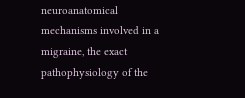neuroanatomical mechanisms involved in a migraine, the exact pathophysiology of the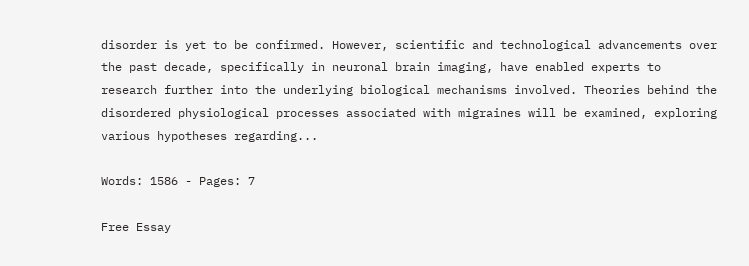disorder is yet to be confirmed. However, scientific and technological advancements over the past decade, specifically in neuronal brain imaging, have enabled experts to research further into the underlying biological mechanisms involved. Theories behind the disordered physiological processes associated with migraines will be examined, exploring various hypotheses regarding...

Words: 1586 - Pages: 7

Free Essay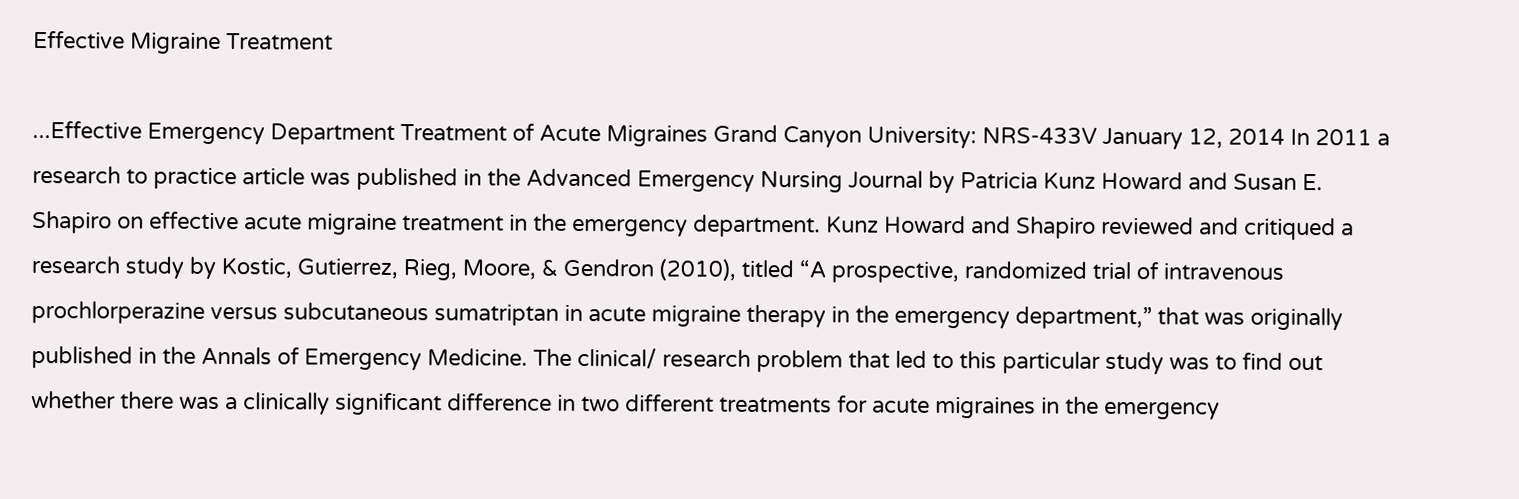Effective Migraine Treatment

...Effective Emergency Department Treatment of Acute Migraines Grand Canyon University: NRS-433V January 12, 2014 In 2011 a research to practice article was published in the Advanced Emergency Nursing Journal by Patricia Kunz Howard and Susan E. Shapiro on effective acute migraine treatment in the emergency department. Kunz Howard and Shapiro reviewed and critiqued a research study by Kostic, Gutierrez, Rieg, Moore, & Gendron (2010), titled “A prospective, randomized trial of intravenous prochlorperazine versus subcutaneous sumatriptan in acute migraine therapy in the emergency department,” that was originally published in the Annals of Emergency Medicine. The clinical/ research problem that led to this particular study was to find out whether there was a clinically significant difference in two different treatments for acute migraines in the emergency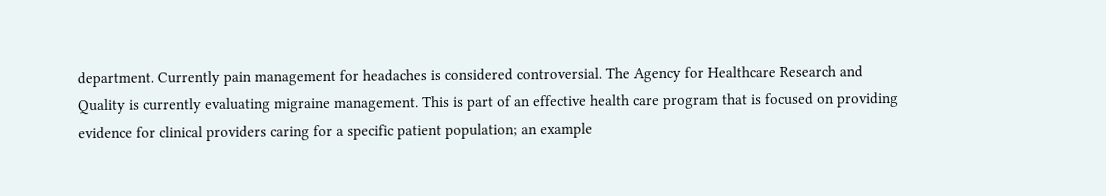department. Currently pain management for headaches is considered controversial. The Agency for Healthcare Research and Quality is currently evaluating migraine management. This is part of an effective health care program that is focused on providing evidence for clinical providers caring for a specific patient population; an example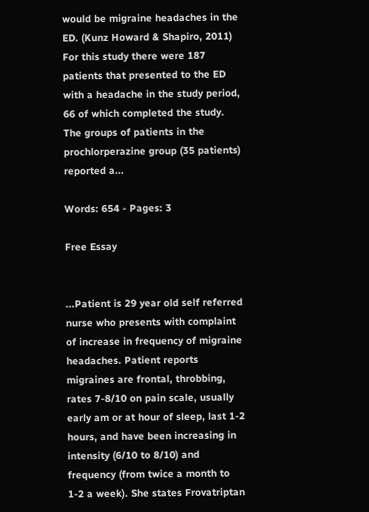would be migraine headaches in the ED. (Kunz Howard & Shapiro, 2011) For this study there were 187 patients that presented to the ED with a headache in the study period, 66 of which completed the study. The groups of patients in the prochlorperazine group (35 patients) reported a...

Words: 654 - Pages: 3

Free Essay


...Patient is 29 year old self referred nurse who presents with complaint of increase in frequency of migraine headaches. Patient reports migraines are frontal, throbbing, rates 7-8/10 on pain scale, usually early am or at hour of sleep, last 1-2 hours, and have been increasing in intensity (6/10 to 8/10) and frequency (from twice a month to 1-2 a week). She states Frovatriptan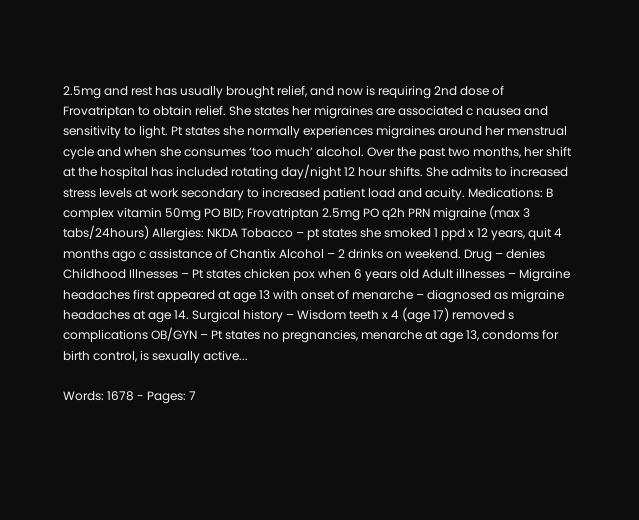2.5mg and rest has usually brought relief, and now is requiring 2nd dose of Frovatriptan to obtain relief. She states her migraines are associated c nausea and sensitivity to light. Pt states she normally experiences migraines around her menstrual cycle and when she consumes ‘too much’ alcohol. Over the past two months, her shift at the hospital has included rotating day/night 12 hour shifts. She admits to increased stress levels at work secondary to increased patient load and acuity. Medications: B complex vitamin 50mg PO BID; Frovatriptan 2.5mg PO q2h PRN migraine (max 3 tabs/24hours) Allergies: NKDA Tobacco – pt states she smoked 1 ppd x 12 years, quit 4 months ago c assistance of Chantix Alcohol – 2 drinks on weekend. Drug – denies Childhood Illnesses – Pt states chicken pox when 6 years old Adult illnesses – Migraine headaches first appeared at age 13 with onset of menarche – diagnosed as migraine headaches at age 14. Surgical history – Wisdom teeth x 4 (age 17) removed s complications OB/GYN – Pt states no pregnancies, menarche at age 13, condoms for birth control, is sexually active...

Words: 1678 - Pages: 7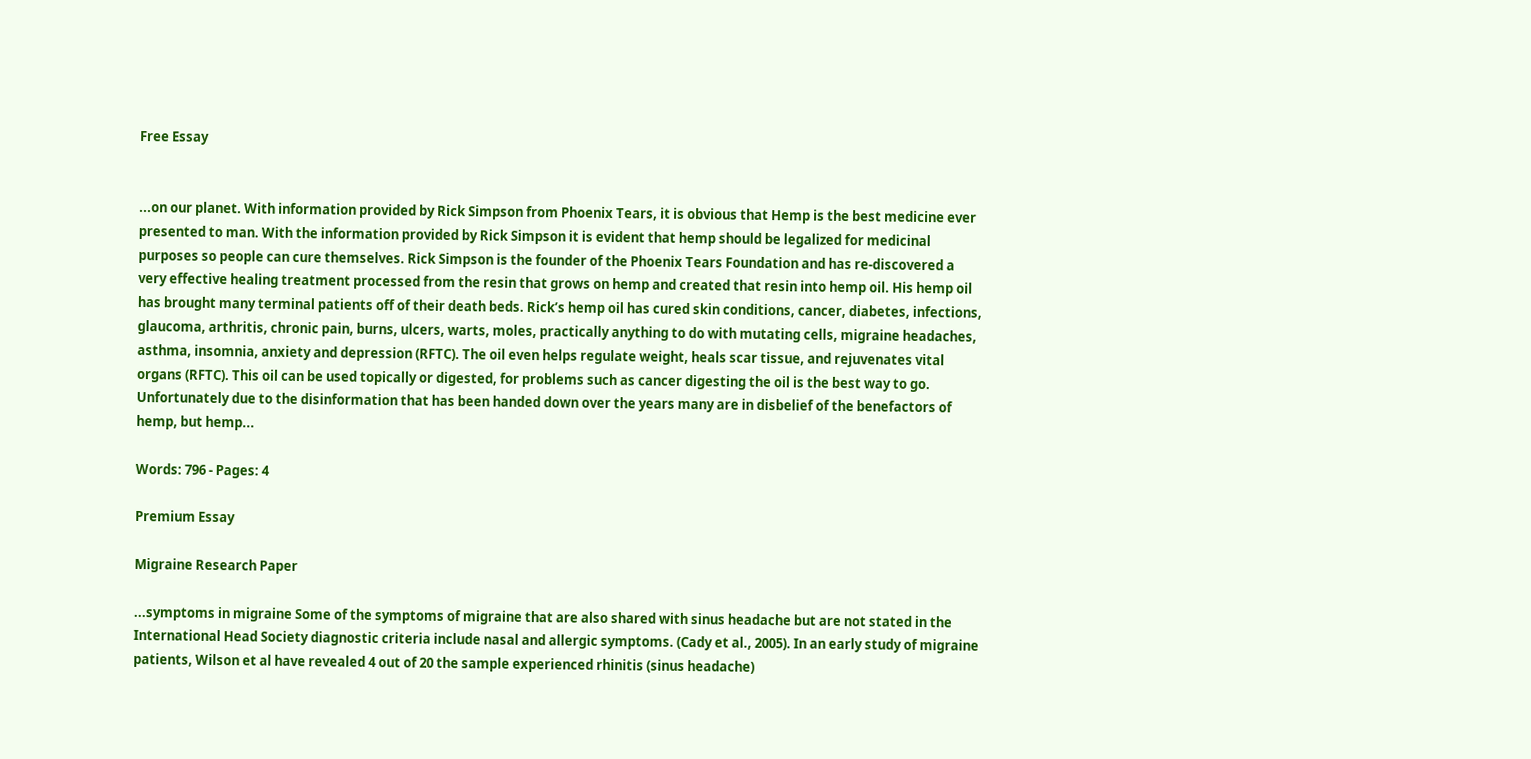Free Essay


...on our planet. With information provided by Rick Simpson from Phoenix Tears, it is obvious that Hemp is the best medicine ever presented to man. With the information provided by Rick Simpson it is evident that hemp should be legalized for medicinal purposes so people can cure themselves. Rick Simpson is the founder of the Phoenix Tears Foundation and has re-discovered a very effective healing treatment processed from the resin that grows on hemp and created that resin into hemp oil. His hemp oil has brought many terminal patients off of their death beds. Rick’s hemp oil has cured skin conditions, cancer, diabetes, infections, glaucoma, arthritis, chronic pain, burns, ulcers, warts, moles, practically anything to do with mutating cells, migraine headaches, asthma, insomnia, anxiety and depression (RFTC). The oil even helps regulate weight, heals scar tissue, and rejuvenates vital organs (RFTC). This oil can be used topically or digested, for problems such as cancer digesting the oil is the best way to go. Unfortunately due to the disinformation that has been handed down over the years many are in disbelief of the benefactors of hemp, but hemp...

Words: 796 - Pages: 4

Premium Essay

Migraine Research Paper

...symptoms in migraine Some of the symptoms of migraine that are also shared with sinus headache but are not stated in the International Head Society diagnostic criteria include nasal and allergic symptoms. (Cady et al., 2005). In an early study of migraine patients, Wilson et al have revealed 4 out of 20 the sample experienced rhinitis (sinus headache)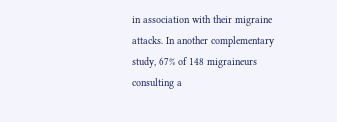in association with their migraine attacks. In another complementary study, 67% of 148 migraineurs consulting a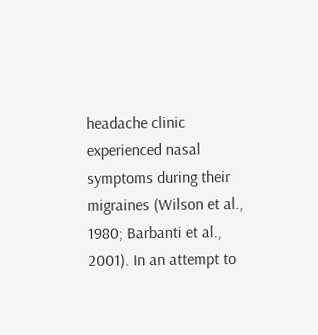headache clinic experienced nasal symptoms during their migraines (Wilson et al., 1980; Barbanti et al., 2001). In an attempt to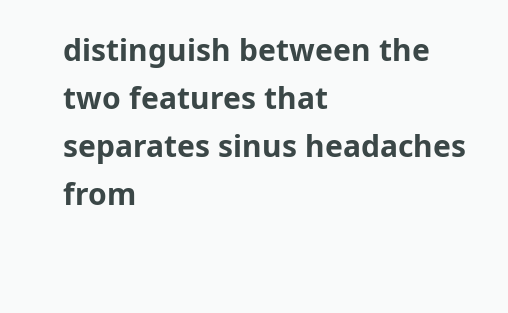distinguish between the two features that separates sinus headaches from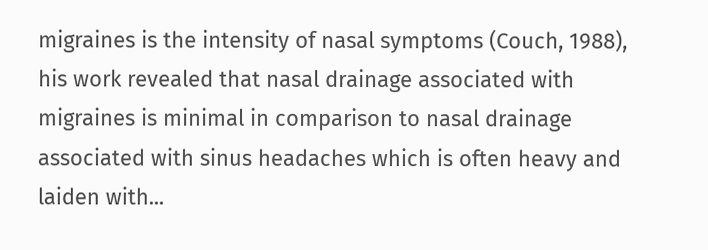migraines is the intensity of nasal symptoms (Couch, 1988), his work revealed that nasal drainage associated with migraines is minimal in comparison to nasal drainage associated with sinus headaches which is often heavy and laiden with...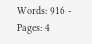Words: 916 - Pages: 4